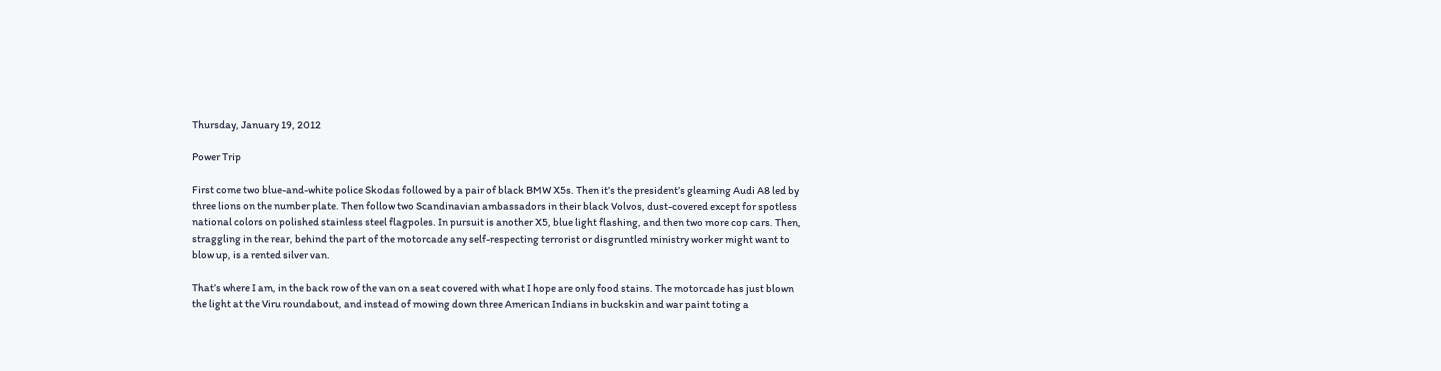Thursday, January 19, 2012

Power Trip

First come two blue-and-white police Skodas followed by a pair of black BMW X5s. Then it’s the president’s gleaming Audi A8 led by three lions on the number plate. Then follow two Scandinavian ambassadors in their black Volvos, dust-covered except for spotless national colors on polished stainless steel flagpoles. In pursuit is another X5, blue light flashing, and then two more cop cars. Then, straggling in the rear, behind the part of the motorcade any self-respecting terrorist or disgruntled ministry worker might want to blow up, is a rented silver van.

That’s where I am, in the back row of the van on a seat covered with what I hope are only food stains. The motorcade has just blown the light at the Viru roundabout, and instead of mowing down three American Indians in buckskin and war paint toting a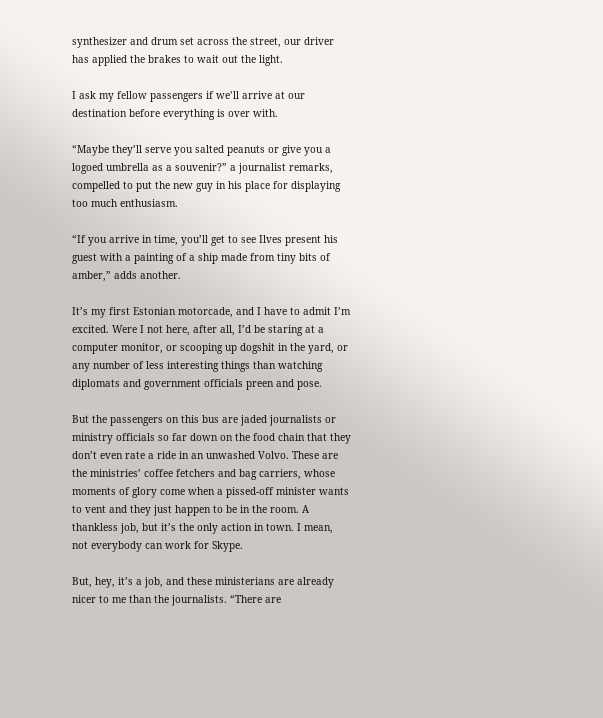synthesizer and drum set across the street, our driver has applied the brakes to wait out the light.

I ask my fellow passengers if we’ll arrive at our destination before everything is over with.

“Maybe they’ll serve you salted peanuts or give you a logoed umbrella as a souvenir?” a journalist remarks, compelled to put the new guy in his place for displaying too much enthusiasm.

“If you arrive in time, you’ll get to see Ilves present his guest with a painting of a ship made from tiny bits of amber,” adds another.

It’s my first Estonian motorcade, and I have to admit I’m excited. Were I not here, after all, I’d be staring at a computer monitor, or scooping up dogshit in the yard, or any number of less interesting things than watching diplomats and government officials preen and pose.

But the passengers on this bus are jaded journalists or ministry officials so far down on the food chain that they don’t even rate a ride in an unwashed Volvo. These are the ministries’ coffee fetchers and bag carriers, whose moments of glory come when a pissed-off minister wants to vent and they just happen to be in the room. A thankless job, but it’s the only action in town. I mean, not everybody can work for Skype.

But, hey, it’s a job, and these ministerians are already nicer to me than the journalists. “There are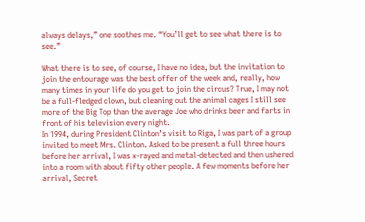always delays,” one soothes me. “You’ll get to see what there is to see.”

What there is to see, of course, I have no idea, but the invitation to join the entourage was the best offer of the week and, really, how many times in your life do you get to join the circus? True, I may not be a full-fledged clown, but cleaning out the animal cages I still see more of the Big Top than the average Joe who drinks beer and farts in front of his television every night.
In 1994, during President Clinton’s visit to Riga, I was part of a group invited to meet Mrs. Clinton. Asked to be present a full three hours before her arrival, I was x-rayed and metal-detected and then ushered into a room with about fifty other people. A few moments before her arrival, Secret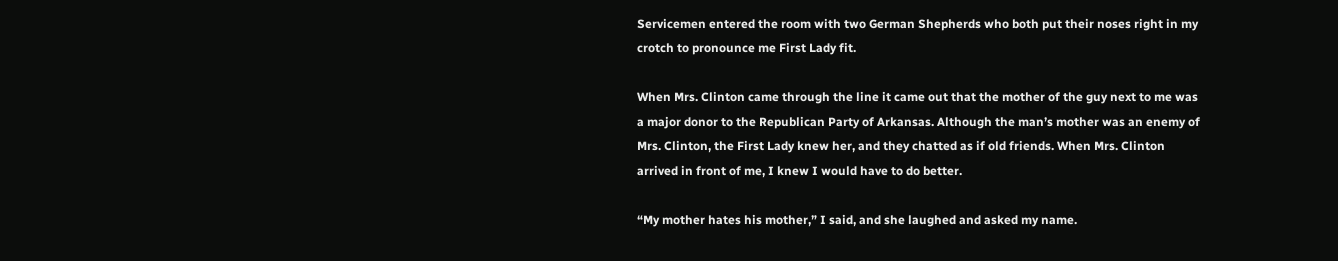Servicemen entered the room with two German Shepherds who both put their noses right in my crotch to pronounce me First Lady fit.

When Mrs. Clinton came through the line it came out that the mother of the guy next to me was a major donor to the Republican Party of Arkansas. Although the man’s mother was an enemy of Mrs. Clinton, the First Lady knew her, and they chatted as if old friends. When Mrs. Clinton arrived in front of me, I knew I would have to do better.

“My mother hates his mother,” I said, and she laughed and asked my name.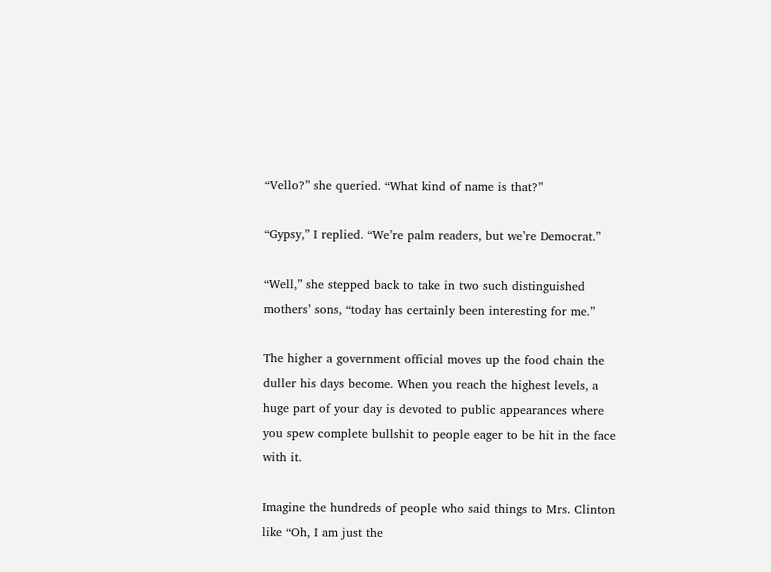“Vello?” she queried. “What kind of name is that?”

“Gypsy,” I replied. “We’re palm readers, but we’re Democrat.”

“Well,” she stepped back to take in two such distinguished mothers’ sons, “today has certainly been interesting for me.”

The higher a government official moves up the food chain the duller his days become. When you reach the highest levels, a huge part of your day is devoted to public appearances where you spew complete bullshit to people eager to be hit in the face with it.

Imagine the hundreds of people who said things to Mrs. Clinton like “Oh, I am just the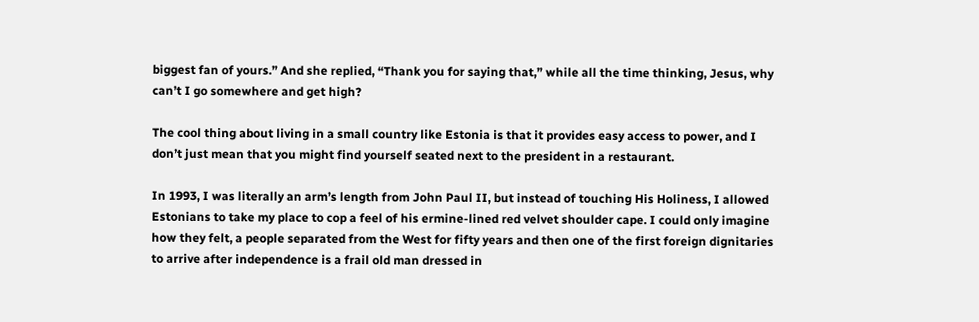biggest fan of yours.” And she replied, “Thank you for saying that,” while all the time thinking, Jesus, why can’t I go somewhere and get high?

The cool thing about living in a small country like Estonia is that it provides easy access to power, and I don’t just mean that you might find yourself seated next to the president in a restaurant.

In 1993, I was literally an arm’s length from John Paul II, but instead of touching His Holiness, I allowed Estonians to take my place to cop a feel of his ermine-lined red velvet shoulder cape. I could only imagine how they felt, a people separated from the West for fifty years and then one of the first foreign dignitaries to arrive after independence is a frail old man dressed in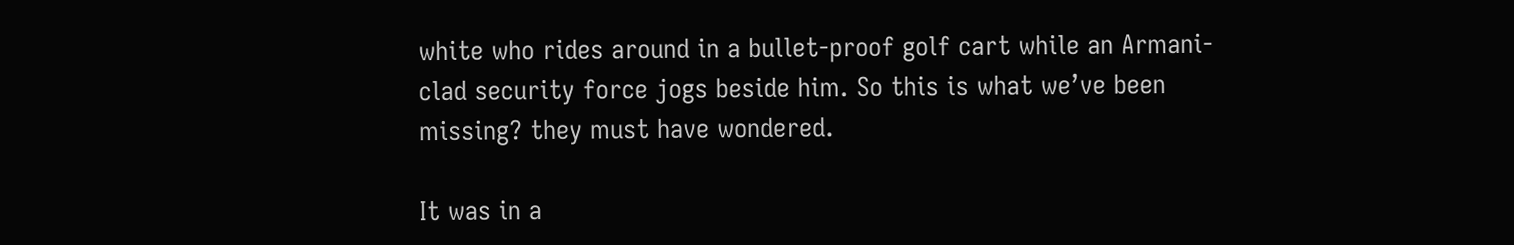white who rides around in a bullet-proof golf cart while an Armani-clad security force jogs beside him. So this is what we’ve been missing? they must have wondered.

It was in a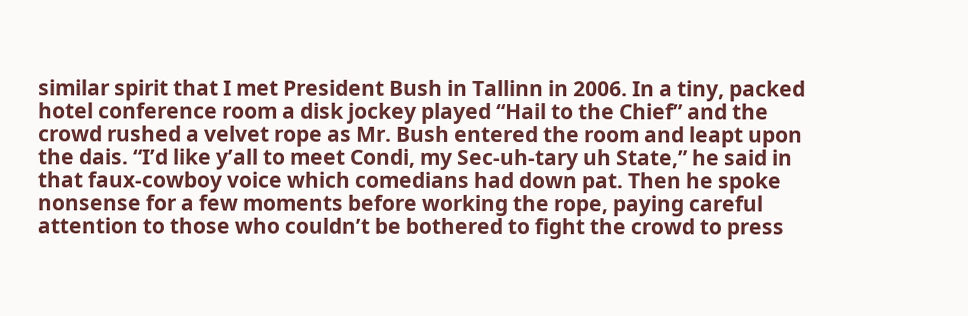similar spirit that I met President Bush in Tallinn in 2006. In a tiny, packed hotel conference room a disk jockey played “Hail to the Chief” and the crowd rushed a velvet rope as Mr. Bush entered the room and leapt upon the dais. “I’d like y’all to meet Condi, my Sec-uh-tary uh State,” he said in that faux-cowboy voice which comedians had down pat. Then he spoke nonsense for a few moments before working the rope, paying careful attention to those who couldn’t be bothered to fight the crowd to press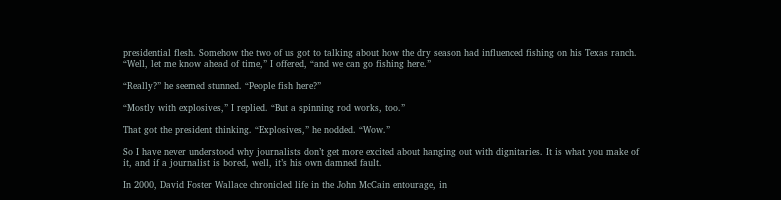presidential flesh. Somehow the two of us got to talking about how the dry season had influenced fishing on his Texas ranch. “Well, let me know ahead of time,” I offered, “and we can go fishing here.”

“Really?” he seemed stunned. “People fish here?”

“Mostly with explosives,” I replied. “But a spinning rod works, too.”

That got the president thinking. “Explosives,” he nodded. “Wow.”

So I have never understood why journalists don’t get more excited about hanging out with dignitaries. It is what you make of it, and if a journalist is bored, well, it’s his own damned fault.

In 2000, David Foster Wallace chronicled life in the John McCain entourage, in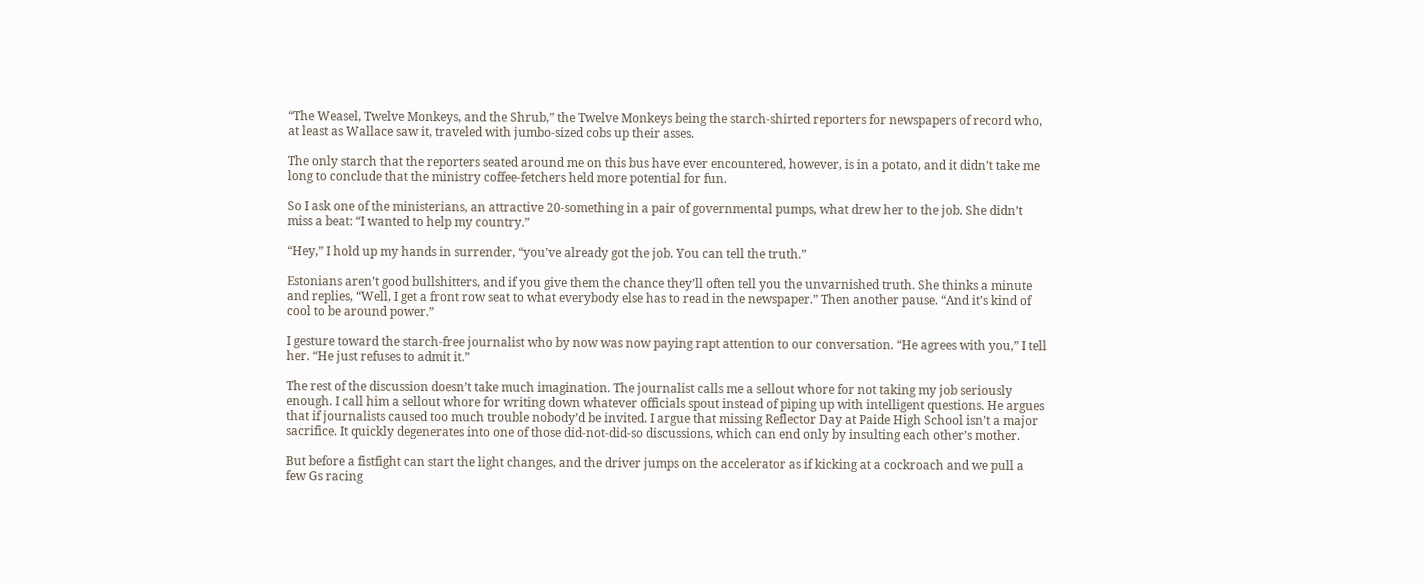“The Weasel, Twelve Monkeys, and the Shrub,” the Twelve Monkeys being the starch-shirted reporters for newspapers of record who, at least as Wallace saw it, traveled with jumbo-sized cobs up their asses.

The only starch that the reporters seated around me on this bus have ever encountered, however, is in a potato, and it didn’t take me long to conclude that the ministry coffee-fetchers held more potential for fun.

So I ask one of the ministerians, an attractive 20-something in a pair of governmental pumps, what drew her to the job. She didn’t miss a beat: “I wanted to help my country.”

“Hey,” I hold up my hands in surrender, “you’ve already got the job. You can tell the truth.”

Estonians aren’t good bullshitters, and if you give them the chance they’ll often tell you the unvarnished truth. She thinks a minute and replies, “Well, I get a front row seat to what everybody else has to read in the newspaper.” Then another pause. “And it’s kind of cool to be around power.”

I gesture toward the starch-free journalist who by now was now paying rapt attention to our conversation. “He agrees with you,” I tell her. “He just refuses to admit it.”

The rest of the discussion doesn’t take much imagination. The journalist calls me a sellout whore for not taking my job seriously enough. I call him a sellout whore for writing down whatever officials spout instead of piping up with intelligent questions. He argues that if journalists caused too much trouble nobody’d be invited. I argue that missing Reflector Day at Paide High School isn’t a major sacrifice. It quickly degenerates into one of those did-not-did-so discussions, which can end only by insulting each other’s mother.

But before a fistfight can start the light changes, and the driver jumps on the accelerator as if kicking at a cockroach and we pull a few Gs racing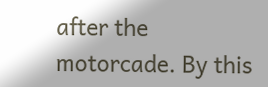after the motorcade. By this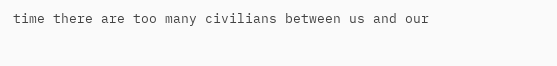time there are too many civilians between us and our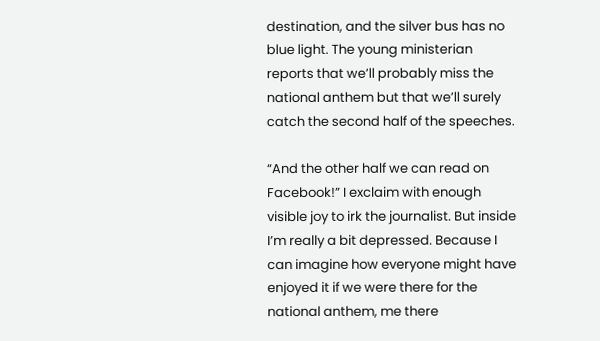destination, and the silver bus has no blue light. The young ministerian reports that we’ll probably miss the national anthem but that we’ll surely catch the second half of the speeches.

“And the other half we can read on Facebook!” I exclaim with enough visible joy to irk the journalist. But inside I’m really a bit depressed. Because I can imagine how everyone might have enjoyed it if we were there for the national anthem, me there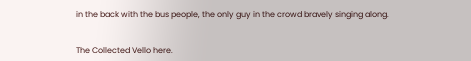in the back with the bus people, the only guy in the crowd bravely singing along.


The Collected Vello here.